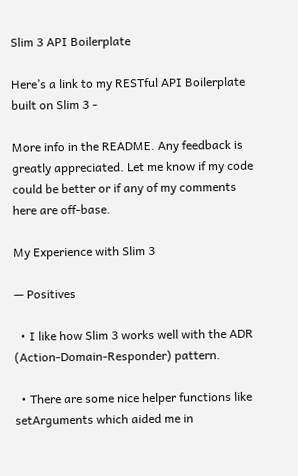Slim 3 API Boilerplate

Here’s a link to my RESTful API Boilerplate built on Slim 3 -

More info in the README. Any feedback is greatly appreciated. Let me know if my code could be better or if any of my comments here are off-base.

My Experience with Slim 3

— Positives

  • I like how Slim 3 works well with the ADR (Action-Domain-Responder) pattern.

  • There are some nice helper functions like setArguments which aided me in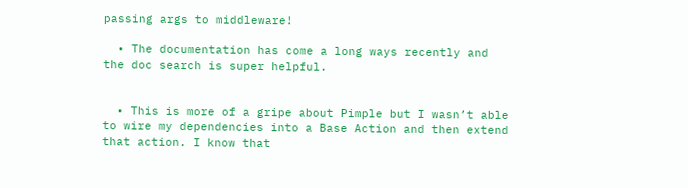passing args to middleware!

  • The documentation has come a long ways recently and the doc search is super helpful.


  • This is more of a gripe about Pimple but I wasn’t able to wire my dependencies into a Base Action and then extend that action. I know that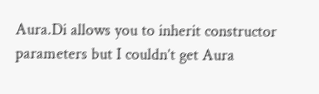Aura.Di allows you to inherit constructor parameters but I couldn’t get Aura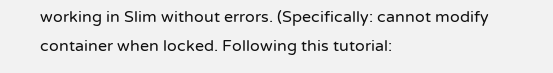working in Slim without errors. (Specifically: cannot modify container when locked. Following this tutorial: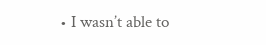• I wasn’t able to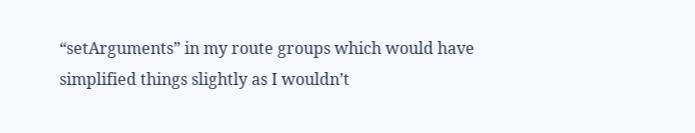“setArguments” in my route groups which would have simplified things slightly as I wouldn’t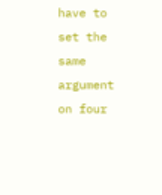have to set the same argument on four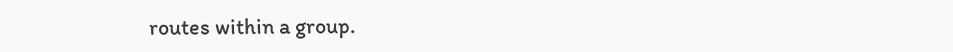routes within a group.